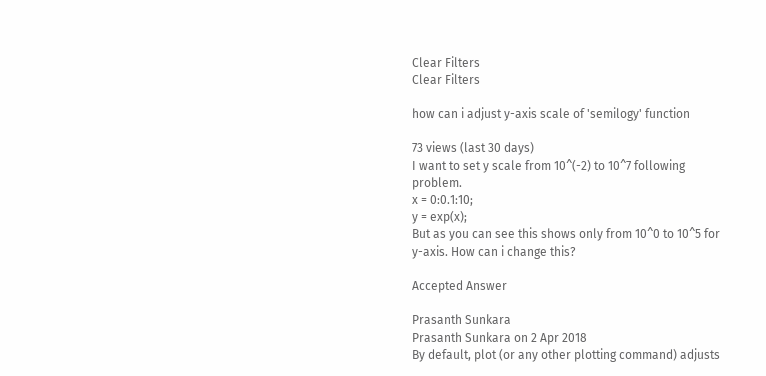Clear Filters
Clear Filters

how can i adjust y-axis scale of 'semilogy' function

73 views (last 30 days)
I want to set y scale from 10^(-2) to 10^7 following problem.
x = 0:0.1:10;
y = exp(x);
But as you can see this shows only from 10^0 to 10^5 for y-axis. How can i change this?

Accepted Answer

Prasanth Sunkara
Prasanth Sunkara on 2 Apr 2018
By default, plot (or any other plotting command) adjusts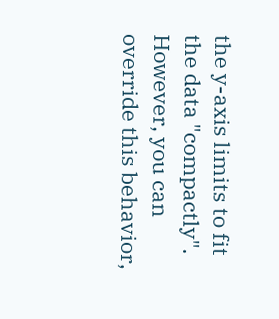the y-axis limits to fit the data "compactly". However, you can override this behavior,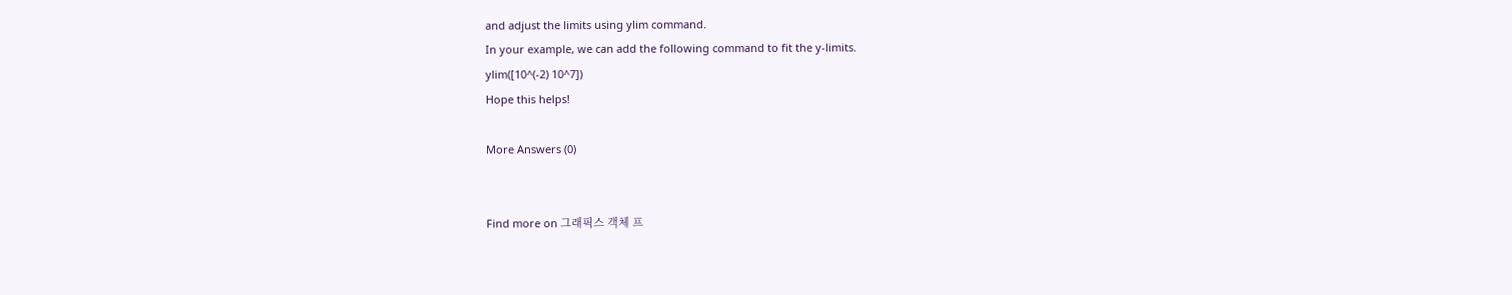and adjust the limits using ylim command.
In your example, we can add the following command to fit the y-limits.
ylim([10^(-2) 10^7])
Hope this helps!

More Answers (0)


Find more on 그래픽스 객체 프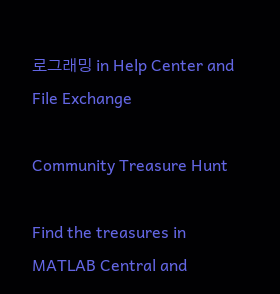로그래밍 in Help Center and File Exchange

Community Treasure Hunt

Find the treasures in MATLAB Central and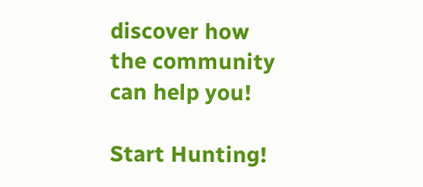discover how the community can help you!

Start Hunting!